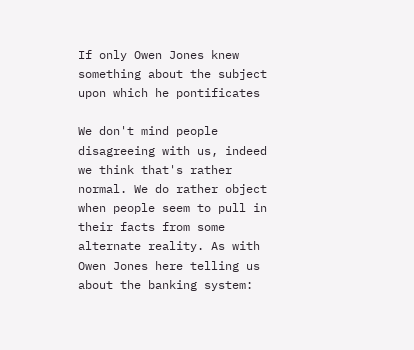If only Owen Jones knew something about the subject upon which he pontificates

We don't mind people disagreeing with us, indeed we think that's rather normal. We do rather object when people seem to pull in their facts from some alternate reality. As with Owen Jones here telling us about the banking system: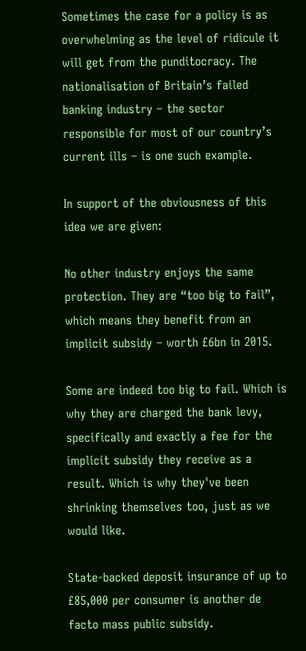Sometimes the case for a policy is as overwhelming as the level of ridicule it will get from the punditocracy. The nationalisation of Britain’s failed banking industry – the sector responsible for most of our country’s current ills – is one such example.

In support of the obviousness of this idea we are given:

No other industry enjoys the same protection. They are “too big to fail”, which means they benefit from an implicit subsidy – worth £6bn in 2015.

Some are indeed too big to fail. Which is why they are charged the bank levy, specifically and exactly a fee for the implicit subsidy they receive as a result. Which is why they've been shrinking themselves too, just as we would like.

State-backed deposit insurance of up to £85,000 per consumer is another de facto mass public subsidy.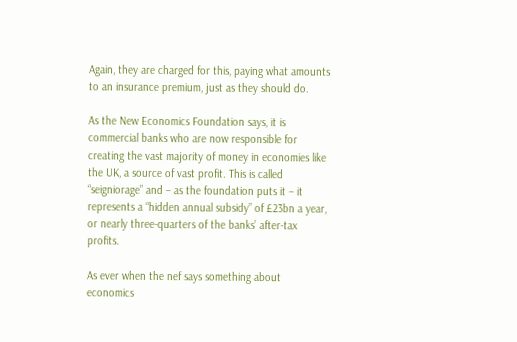Again, they are charged for this, paying what amounts to an insurance premium, just as they should do.

As the New Economics Foundation says, it is commercial banks who are now responsible for creating the vast majority of money in economies like the UK, a source of vast profit. This is called “seigniorage” and – as the foundation puts it – it represents a “hidden annual subsidy” of £23bn a year, or nearly three-quarters of the banks’ after-tax profits.

As ever when the nef says something about economics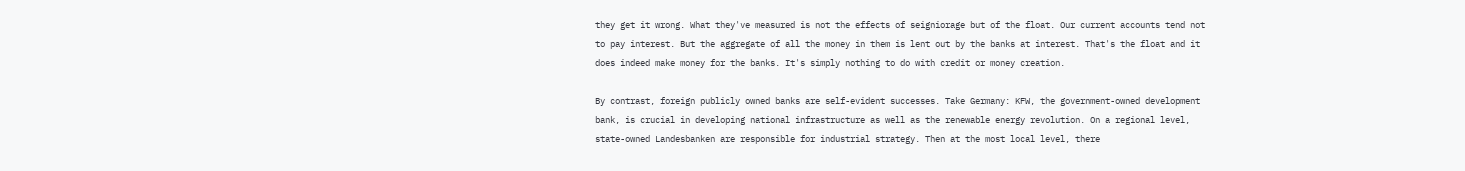they get it wrong. What they've measured is not the effects of seigniorage but of the float. Our current accounts tend not to pay interest. But the aggregate of all the money in them is lent out by the banks at interest. That's the float and it does indeed make money for the banks. It's simply nothing to do with credit or money creation.

By contrast, foreign publicly owned banks are self-evident successes. Take Germany: KFW, the government-owned development bank, is crucial in developing national infrastructure as well as the renewable energy revolution. On a regional level, state-owned Landesbanken are responsible for industrial strategy. Then at the most local level, there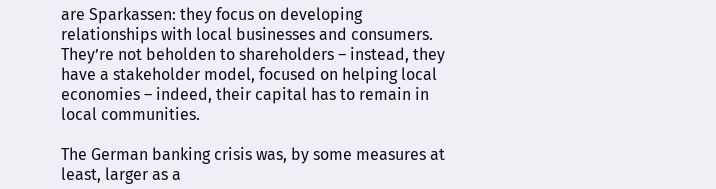are Sparkassen: they focus on developing relationships with local businesses and consumers. They’re not beholden to shareholders – instead, they have a stakeholder model, focused on helping local economies – indeed, their capital has to remain in local communities.

The German banking crisis was, by some measures at least, larger as a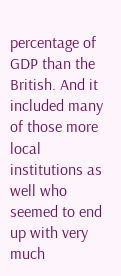percentage of GDP than the British. And it included many of those more local institutions as well who seemed to end up with very much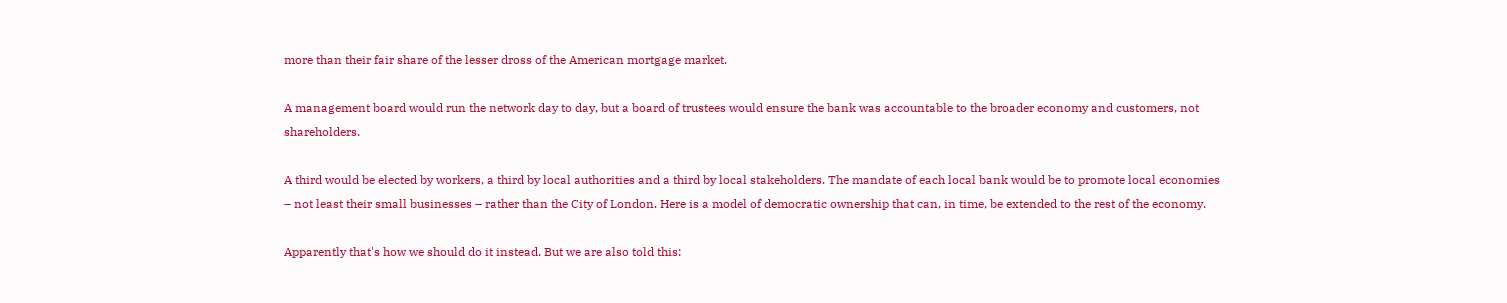more than their fair share of the lesser dross of the American mortgage market.

A management board would run the network day to day, but a board of trustees would ensure the bank was accountable to the broader economy and customers, not shareholders.

A third would be elected by workers, a third by local authorities and a third by local stakeholders. The mandate of each local bank would be to promote local economies – not least their small businesses – rather than the City of London. Here is a model of democratic ownership that can, in time, be extended to the rest of the economy.

Apparently that's how we should do it instead. But we are also told this: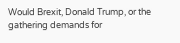Would Brexit, Donald Trump, or the gathering demands for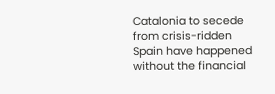Catalonia to secede from crisis-ridden Spain have happened without the financial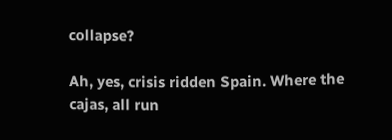collapse?

Ah, yes, crisis ridden Spain. Where the cajas, all run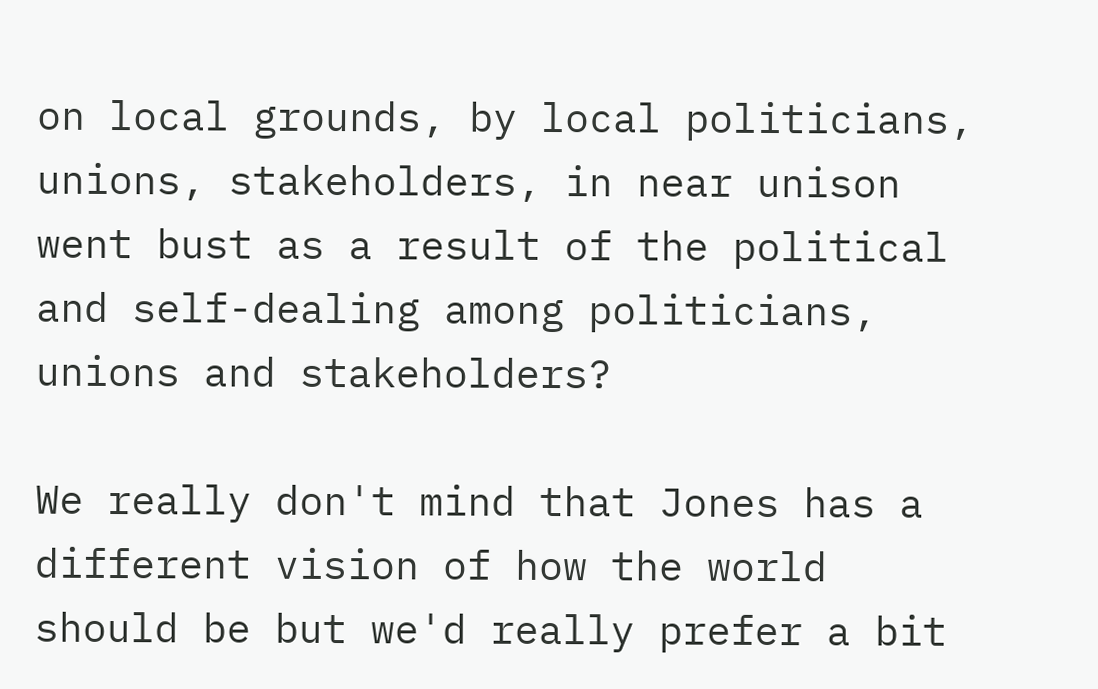on local grounds, by local politicians, unions, stakeholders, in near unison went bust as a result of the political and self-dealing among politicians, unions and stakeholders?

We really don't mind that Jones has a different vision of how the world should be but we'd really prefer a bit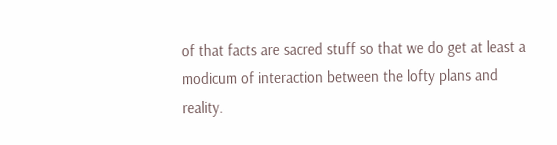of that facts are sacred stuff so that we do get at least a modicum of interaction between the lofty plans and reality.